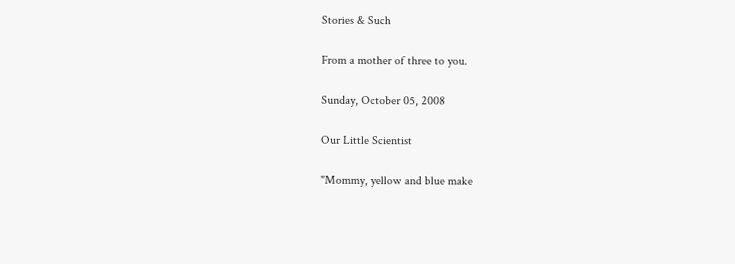Stories & Such

From a mother of three to you.

Sunday, October 05, 2008

Our Little Scientist

"Mommy, yellow and blue make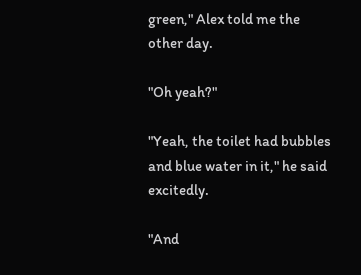green," Alex told me the other day.

"Oh yeah?"

"Yeah, the toilet had bubbles and blue water in it," he said excitedly.

"And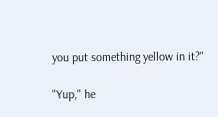you put something yellow in it?"

"Yup," he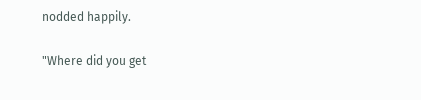nodded happily.

"Where did you get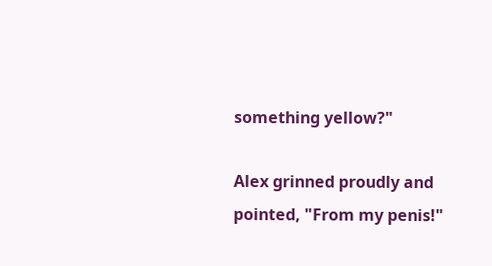something yellow?"

Alex grinned proudly and pointed, "From my penis!"